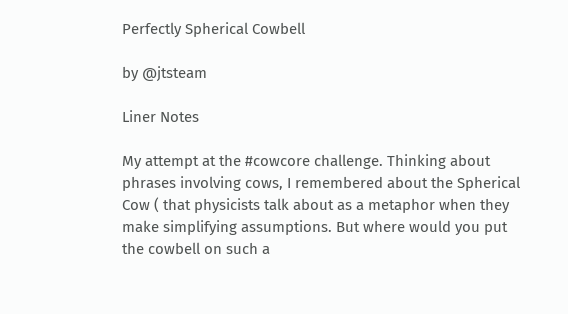Perfectly Spherical Cowbell

by @jtsteam

Liner Notes

My attempt at the #cowcore challenge. Thinking about phrases involving cows, I remembered about the Spherical Cow ( that physicists talk about as a metaphor when they make simplifying assumptions. But where would you put the cowbell on such a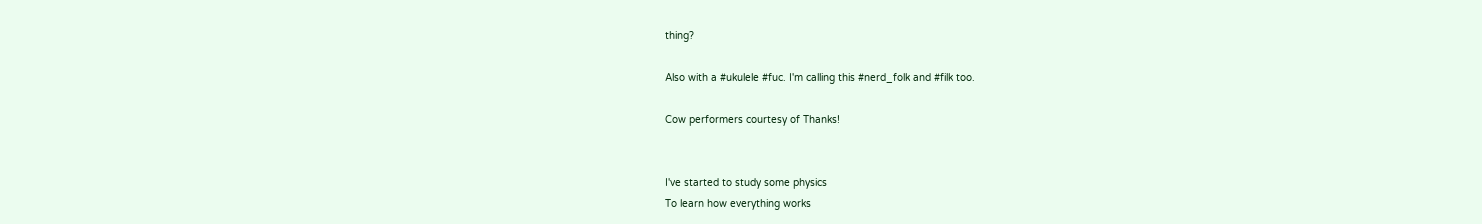thing?

Also with a #ukulele #fuc. I'm calling this #nerd_folk and #filk too.

Cow performers courtesy of Thanks!


I've started to study some physics
To learn how everything works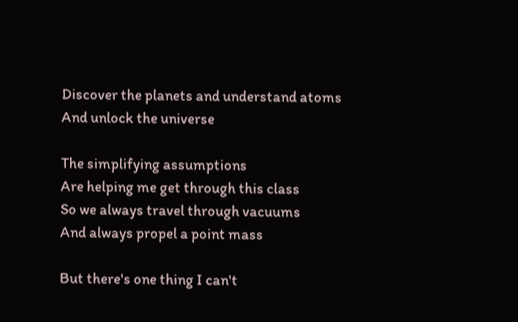Discover the planets and understand atoms
And unlock the universe

The simplifying assumptions
Are helping me get through this class
So we always travel through vacuums
And always propel a point mass

But there's one thing I can't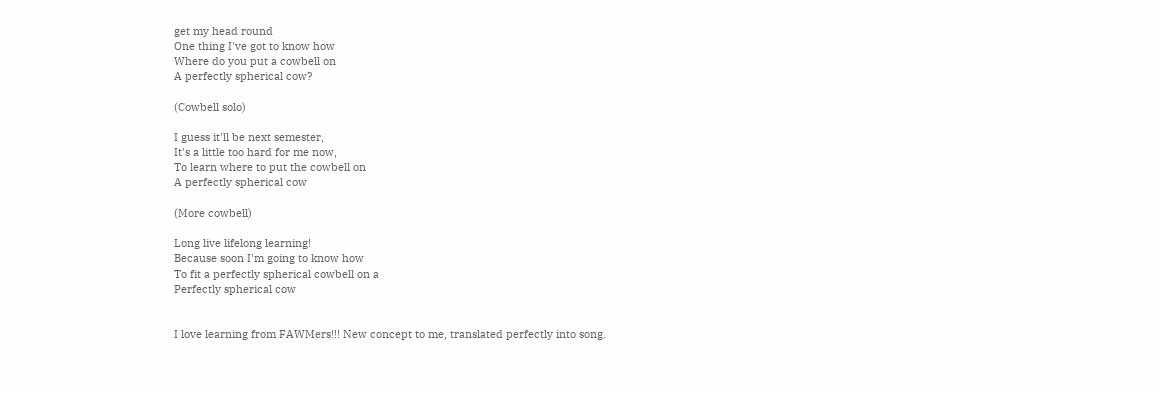get my head round
One thing I've got to know how
Where do you put a cowbell on
A perfectly spherical cow?

(Cowbell solo)

I guess it'll be next semester,
It's a little too hard for me now,
To learn where to put the cowbell on
A perfectly spherical cow

(More cowbell)

Long live lifelong learning!
Because soon I'm going to know how
To fit a perfectly spherical cowbell on a
Perfectly spherical cow


I love learning from FAWMers!!! New concept to me, translated perfectly into song.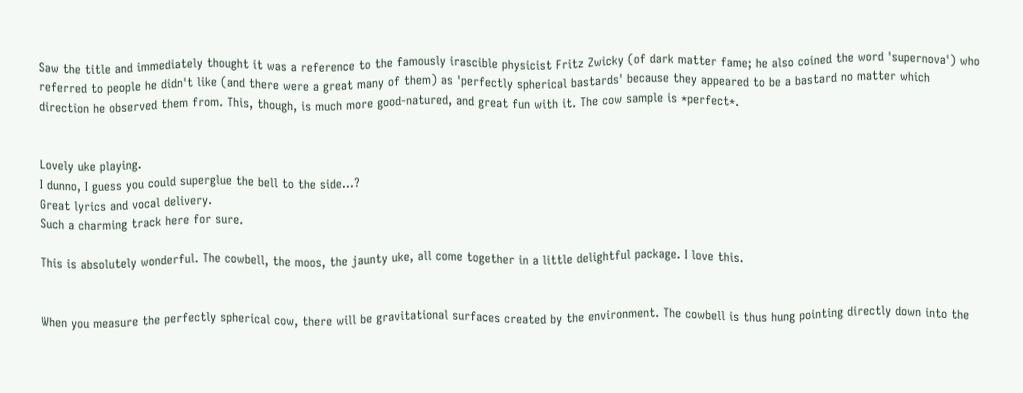Saw the title and immediately thought it was a reference to the famously irascible physicist Fritz Zwicky (of dark matter fame; he also coined the word 'supernova') who referred to people he didn't like (and there were a great many of them) as 'perfectly spherical bastards' because they appeared to be a bastard no matter which direction he observed them from. This, though, is much more good-natured, and great fun with it. The cow sample is *perfect*.


Lovely uke playing.
I dunno, I guess you could superglue the bell to the side...?
Great lyrics and vocal delivery.
Such a charming track here for sure.

This is absolutely wonderful. The cowbell, the moos, the jaunty uke, all come together in a little delightful package. I love this.


When you measure the perfectly spherical cow, there will be gravitational surfaces created by the environment. The cowbell is thus hung pointing directly down into the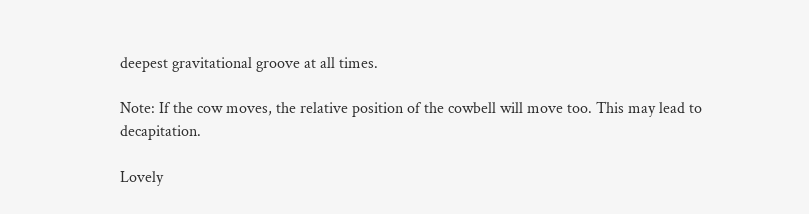deepest gravitational groove at all times.

Note: If the cow moves, the relative position of the cowbell will move too. This may lead to decapitation.

Lovely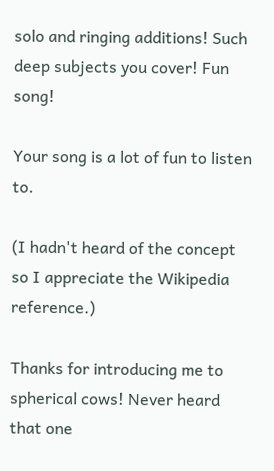solo and ringing additions! Such deep subjects you cover! Fun song!

Your song is a lot of fun to listen to.

(I hadn't heard of the concept so I appreciate the Wikipedia reference.)

Thanks for introducing me to spherical cows! Never heard that one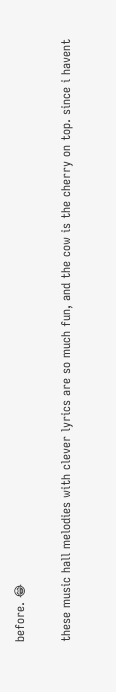before. 😂

these music hall melodies with clever lyrics are so much fun, and the cow is the cherry on top. since i havent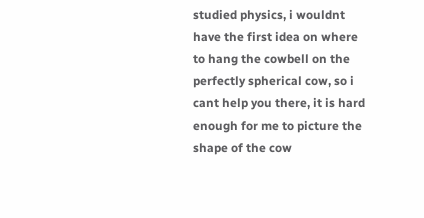studied physics, i wouldnt have the first idea on where to hang the cowbell on the perfectly spherical cow, so i cant help you there, it is hard enough for me to picture the shape of the cow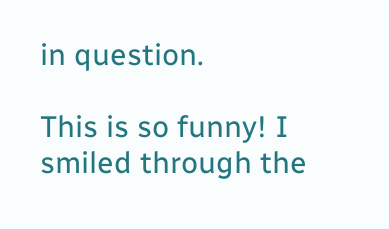in question.

This is so funny! I smiled through the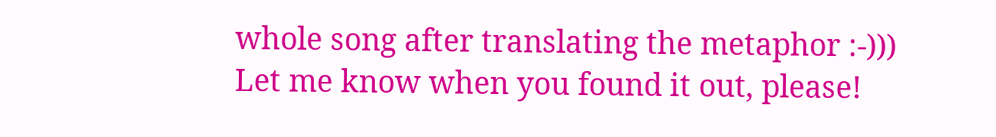whole song after translating the metaphor :-)))
Let me know when you found it out, please!